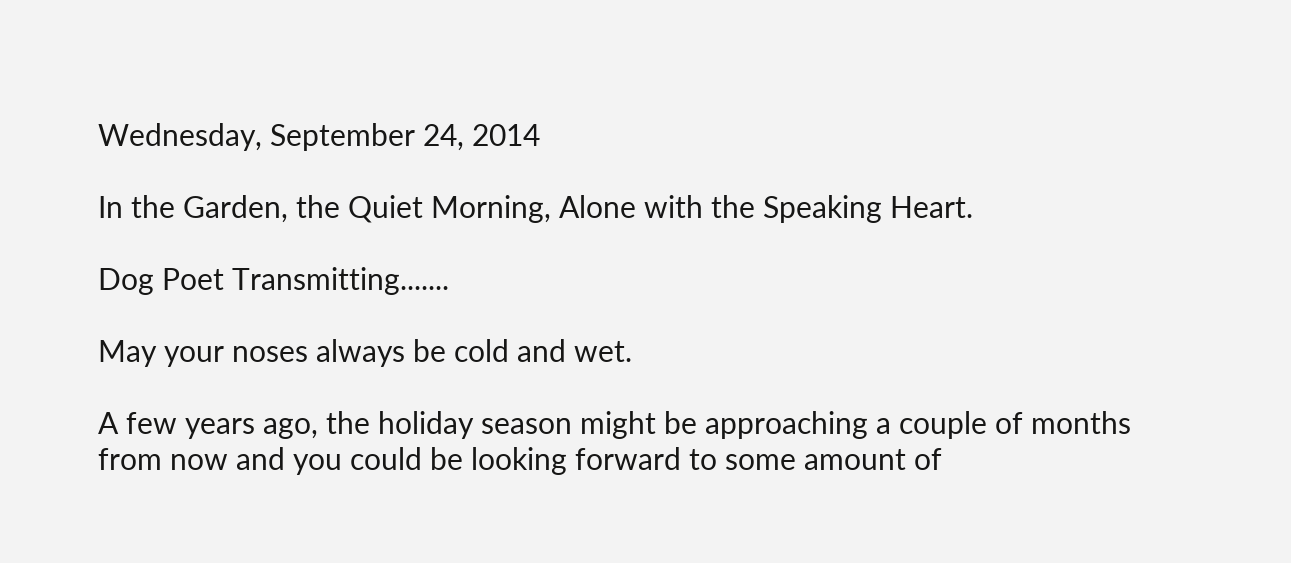Wednesday, September 24, 2014

In the Garden, the Quiet Morning, Alone with the Speaking Heart.

Dog Poet Transmitting.......

May your noses always be cold and wet.

A few years ago, the holiday season might be approaching a couple of months from now and you could be looking forward to some amount of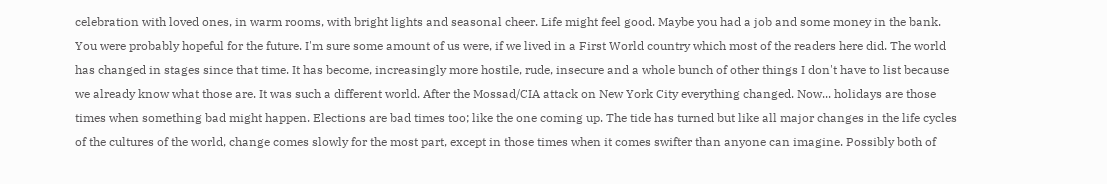celebration with loved ones, in warm rooms, with bright lights and seasonal cheer. Life might feel good. Maybe you had a job and some money in the bank. You were probably hopeful for the future. I'm sure some amount of us were, if we lived in a First World country which most of the readers here did. The world has changed in stages since that time. It has become, increasingly more hostile, rude, insecure and a whole bunch of other things I don't have to list because we already know what those are. It was such a different world. After the Mossad/CIA attack on New York City everything changed. Now... holidays are those times when something bad might happen. Elections are bad times too; like the one coming up. The tide has turned but like all major changes in the life cycles of the cultures of the world, change comes slowly for the most part, except in those times when it comes swifter than anyone can imagine. Possibly both of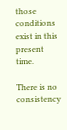those conditions exist in this present time.

There is no consistency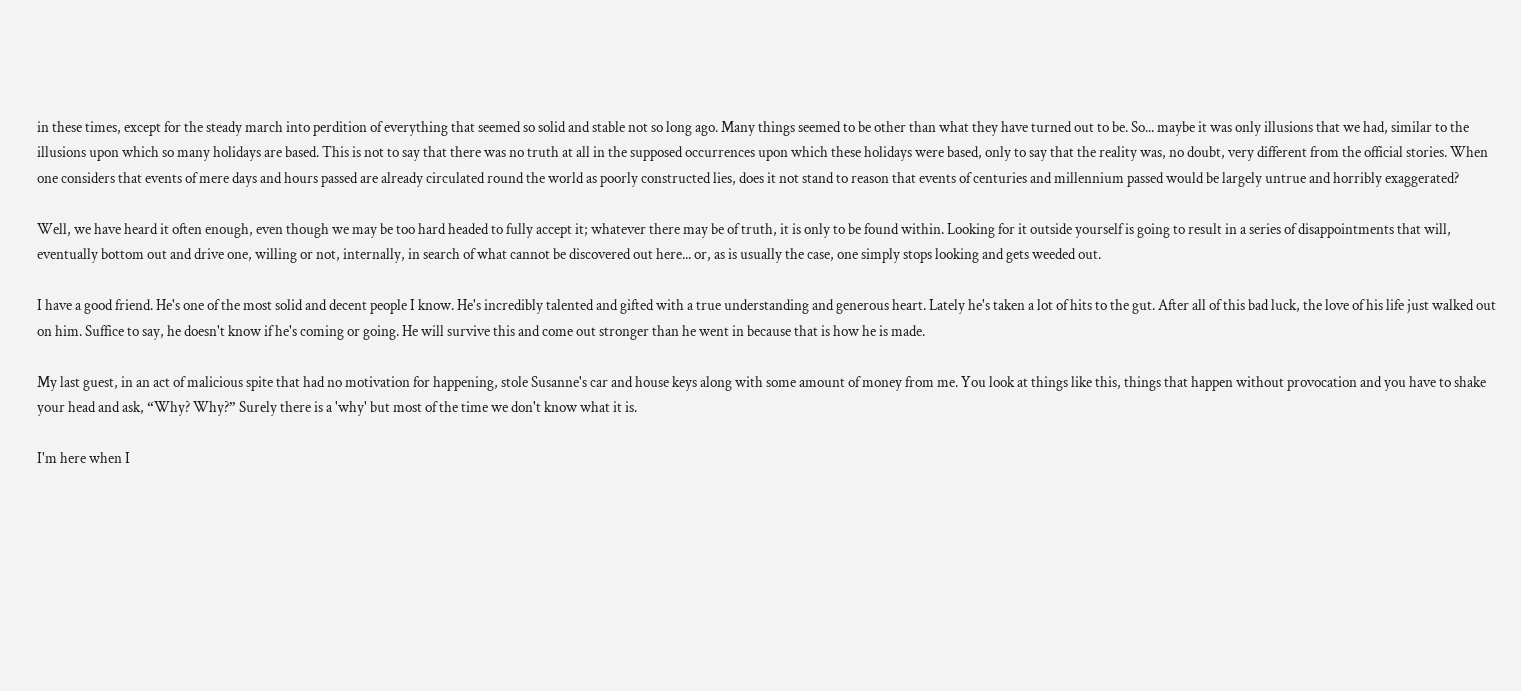in these times, except for the steady march into perdition of everything that seemed so solid and stable not so long ago. Many things seemed to be other than what they have turned out to be. So... maybe it was only illusions that we had, similar to the illusions upon which so many holidays are based. This is not to say that there was no truth at all in the supposed occurrences upon which these holidays were based, only to say that the reality was, no doubt, very different from the official stories. When one considers that events of mere days and hours passed are already circulated round the world as poorly constructed lies, does it not stand to reason that events of centuries and millennium passed would be largely untrue and horribly exaggerated?

Well, we have heard it often enough, even though we may be too hard headed to fully accept it; whatever there may be of truth, it is only to be found within. Looking for it outside yourself is going to result in a series of disappointments that will, eventually bottom out and drive one, willing or not, internally, in search of what cannot be discovered out here... or, as is usually the case, one simply stops looking and gets weeded out.

I have a good friend. He's one of the most solid and decent people I know. He's incredibly talented and gifted with a true understanding and generous heart. Lately he's taken a lot of hits to the gut. After all of this bad luck, the love of his life just walked out on him. Suffice to say, he doesn't know if he's coming or going. He will survive this and come out stronger than he went in because that is how he is made.

My last guest, in an act of malicious spite that had no motivation for happening, stole Susanne's car and house keys along with some amount of money from me. You look at things like this, things that happen without provocation and you have to shake your head and ask, “Why? Why?” Surely there is a 'why' but most of the time we don't know what it is.

I'm here when I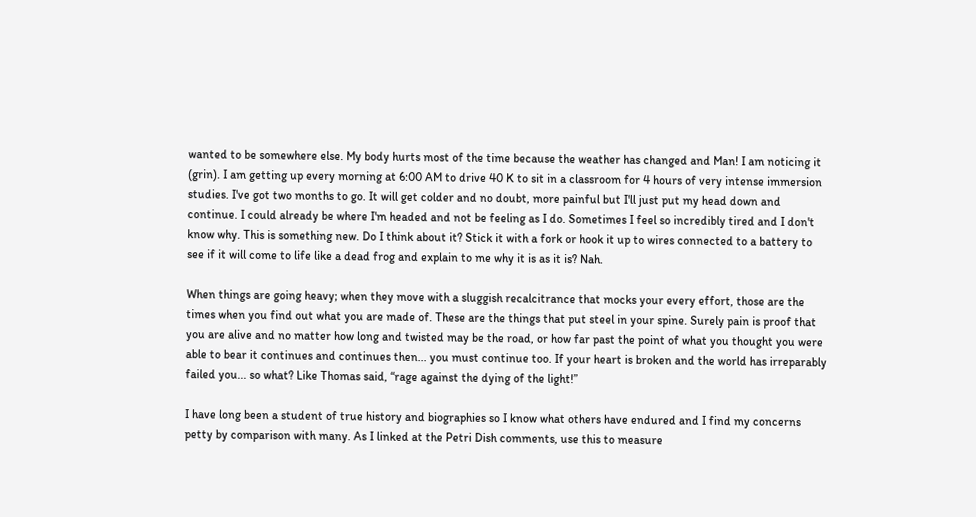wanted to be somewhere else. My body hurts most of the time because the weather has changed and Man! I am noticing it (grin). I am getting up every morning at 6:00 AM to drive 40 K to sit in a classroom for 4 hours of very intense immersion studies. I've got two months to go. It will get colder and no doubt, more painful but I'll just put my head down and continue. I could already be where I'm headed and not be feeling as I do. Sometimes I feel so incredibly tired and I don't know why. This is something new. Do I think about it? Stick it with a fork or hook it up to wires connected to a battery to see if it will come to life like a dead frog and explain to me why it is as it is? Nah.

When things are going heavy; when they move with a sluggish recalcitrance that mocks your every effort, those are the times when you find out what you are made of. These are the things that put steel in your spine. Surely pain is proof that you are alive and no matter how long and twisted may be the road, or how far past the point of what you thought you were able to bear it continues and continues then... you must continue too. If your heart is broken and the world has irreparably failed you... so what? Like Thomas said, “rage against the dying of the light!”

I have long been a student of true history and biographies so I know what others have endured and I find my concerns petty by comparison with many. As I linked at the Petri Dish comments, use this to measure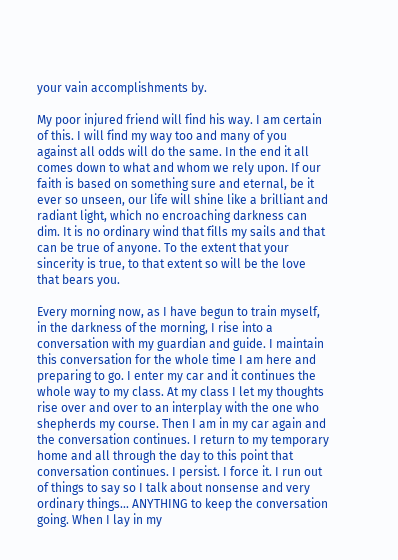your vain accomplishments by.

My poor injured friend will find his way. I am certain of this. I will find my way too and many of you against all odds will do the same. In the end it all comes down to what and whom we rely upon. If our faith is based on something sure and eternal, be it ever so unseen, our life will shine like a brilliant and radiant light, which no encroaching darkness can dim. It is no ordinary wind that fills my sails and that can be true of anyone. To the extent that your sincerity is true, to that extent so will be the love that bears you.

Every morning now, as I have begun to train myself, in the darkness of the morning, I rise into a conversation with my guardian and guide. I maintain this conversation for the whole time I am here and preparing to go. I enter my car and it continues the whole way to my class. At my class I let my thoughts rise over and over to an interplay with the one who shepherds my course. Then I am in my car again and the conversation continues. I return to my temporary home and all through the day to this point that conversation continues. I persist. I force it. I run out of things to say so I talk about nonsense and very ordinary things... ANYTHING to keep the conversation going. When I lay in my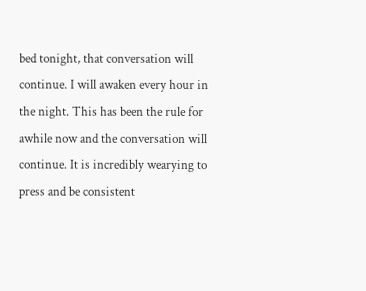bed tonight, that conversation will continue. I will awaken every hour in the night. This has been the rule for awhile now and the conversation will continue. It is incredibly wearying to press and be consistent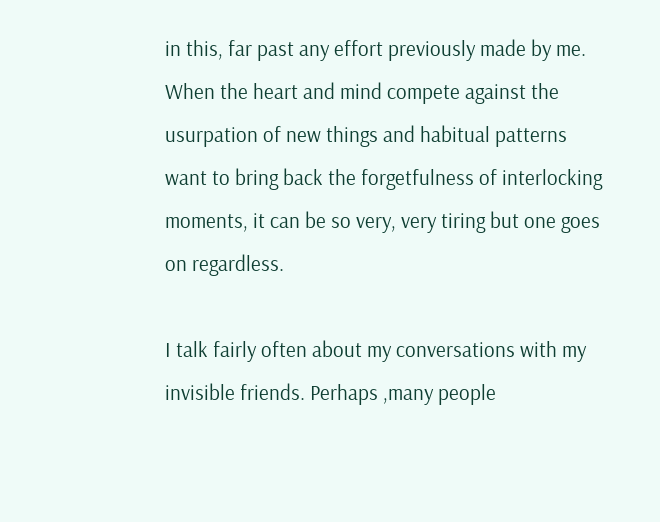in this, far past any effort previously made by me. When the heart and mind compete against the usurpation of new things and habitual patterns want to bring back the forgetfulness of interlocking moments, it can be so very, very tiring but one goes on regardless.

I talk fairly often about my conversations with my invisible friends. Perhaps ,many people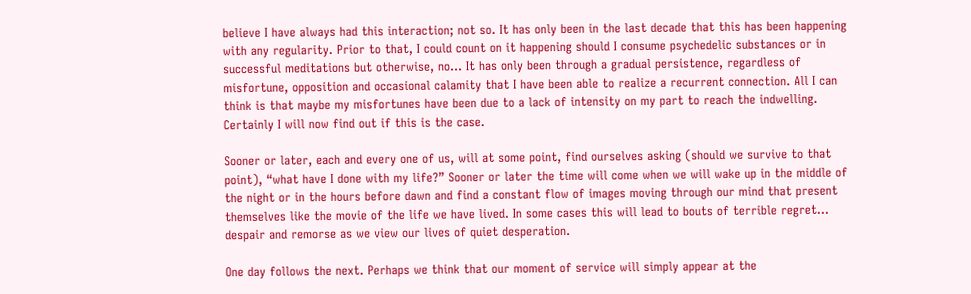believe I have always had this interaction; not so. It has only been in the last decade that this has been happening with any regularity. Prior to that, I could count on it happening should I consume psychedelic substances or in successful meditations but otherwise, no... It has only been through a gradual persistence, regardless of misfortune, opposition and occasional calamity that I have been able to realize a recurrent connection. All I can think is that maybe my misfortunes have been due to a lack of intensity on my part to reach the indwelling. Certainly I will now find out if this is the case.

Sooner or later, each and every one of us, will at some point, find ourselves asking (should we survive to that point), “what have I done with my life?” Sooner or later the time will come when we will wake up in the middle of the night or in the hours before dawn and find a constant flow of images moving through our mind that present themselves like the movie of the life we have lived. In some cases this will lead to bouts of terrible regret... despair and remorse as we view our lives of quiet desperation.

One day follows the next. Perhaps we think that our moment of service will simply appear at the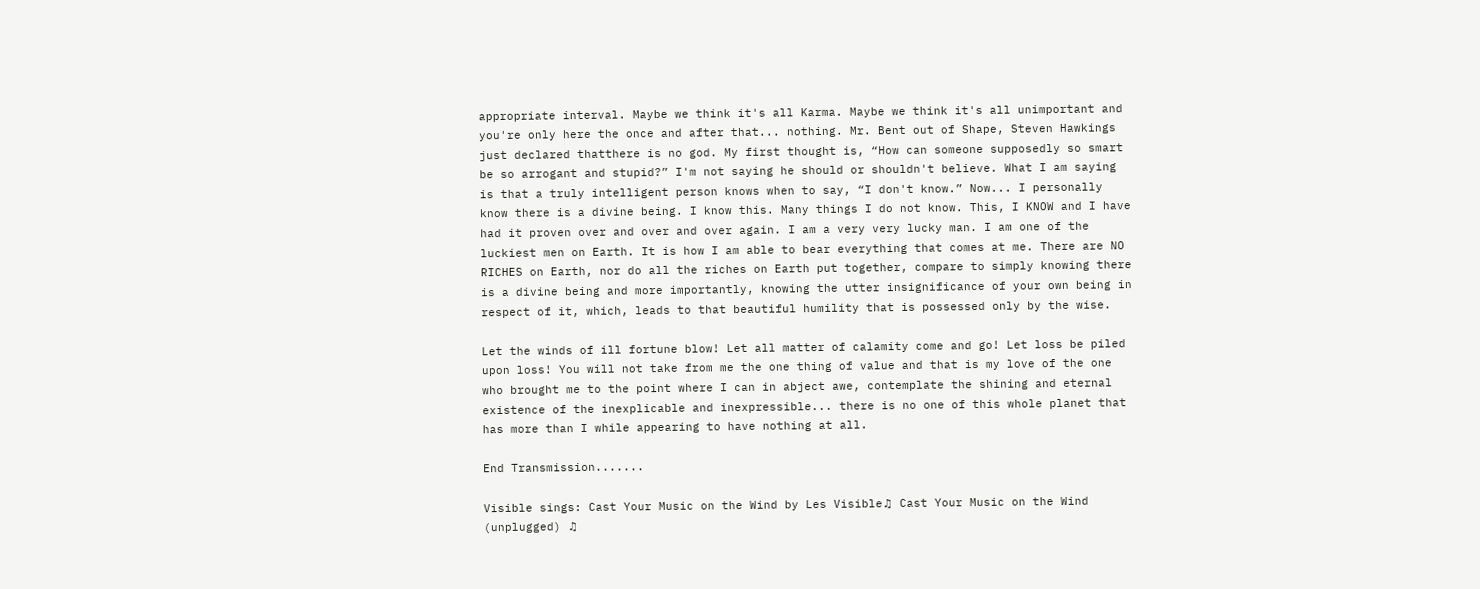appropriate interval. Maybe we think it's all Karma. Maybe we think it's all unimportant and you're only here the once and after that... nothing. Mr. Bent out of Shape, Steven Hawkings just declared thatthere is no god. My first thought is, “How can someone supposedly so smart be so arrogant and stupid?” I'm not saying he should or shouldn't believe. What I am saying is that a truly intelligent person knows when to say, “I don't know.” Now... I personally know there is a divine being. I know this. Many things I do not know. This, I KNOW and I have had it proven over and over and over again. I am a very very lucky man. I am one of the luckiest men on Earth. It is how I am able to bear everything that comes at me. There are NO RICHES on Earth, nor do all the riches on Earth put together, compare to simply knowing there is a divine being and more importantly, knowing the utter insignificance of your own being in respect of it, which, leads to that beautiful humility that is possessed only by the wise.

Let the winds of ill fortune blow! Let all matter of calamity come and go! Let loss be piled upon loss! You will not take from me the one thing of value and that is my love of the one who brought me to the point where I can in abject awe, contemplate the shining and eternal existence of the inexplicable and inexpressible... there is no one of this whole planet that has more than I while appearing to have nothing at all.

End Transmission.......

Visible sings: Cast Your Music on the Wind by Les Visible♫ Cast Your Music on the Wind (unplugged) ♫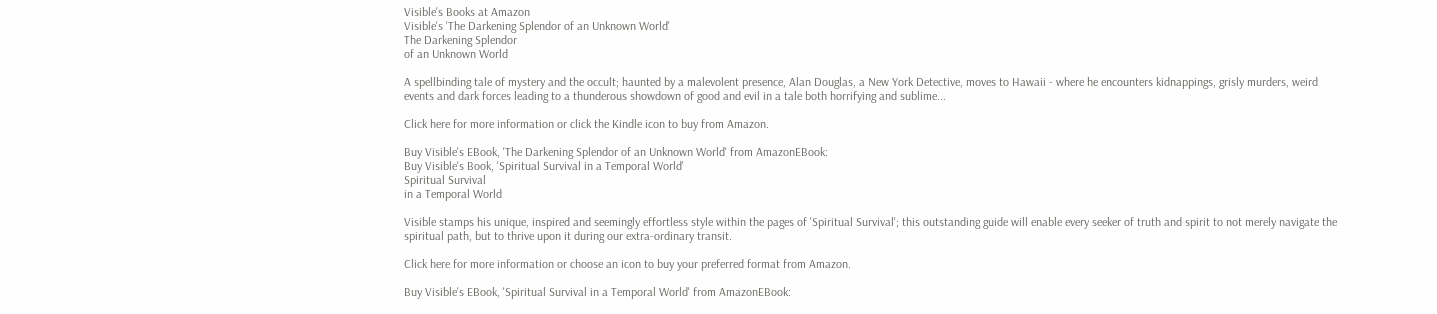Visible's Books at Amazon
Visible's 'The Darkening Splendor of an Unknown World'
The Darkening Splendor
of an Unknown World

A spellbinding tale of mystery and the occult; haunted by a malevolent presence, Alan Douglas, a New York Detective, moves to Hawaii - where he encounters kidnappings, grisly murders, weird events and dark forces leading to a thunderous showdown of good and evil in a tale both horrifying and sublime...

Click here for more information or click the Kindle icon to buy from Amazon.

Buy Visible's EBook, 'The Darkening Splendor of an Unknown World' from AmazonEBook:
Buy Visible's Book, 'Spiritual Survival in a Temporal World'
Spiritual Survival
in a Temporal World

Visible stamps his unique, inspired and seemingly effortless style within the pages of 'Spiritual Survival'; this outstanding guide will enable every seeker of truth and spirit to not merely navigate the spiritual path, but to thrive upon it during our extra-ordinary transit.

Click here for more information or choose an icon to buy your preferred format from Amazon.

Buy Visible's EBook, 'Spiritual Survival in a Temporal World' from AmazonEBook: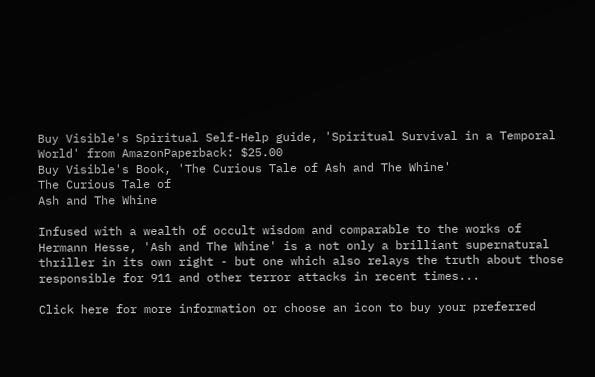Buy Visible's Spiritual Self-Help guide, 'Spiritual Survival in a Temporal World' from AmazonPaperback: $25.00
Buy Visible's Book, 'The Curious Tale of Ash and The Whine'
The Curious Tale of
Ash and The Whine

Infused with a wealth of occult wisdom and comparable to the works of Hermann Hesse, 'Ash and The Whine' is a not only a brilliant supernatural thriller in its own right - but one which also relays the truth about those responsible for 911 and other terror attacks in recent times...

Click here for more information or choose an icon to buy your preferred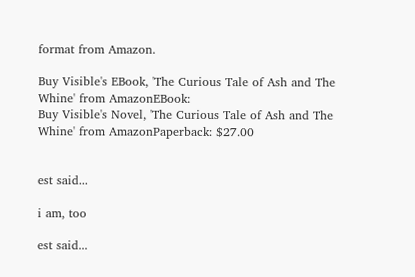format from Amazon.

Buy Visible's EBook, 'The Curious Tale of Ash and The Whine' from AmazonEBook:
Buy Visible's Novel, 'The Curious Tale of Ash and The Whine' from AmazonPaperback: $27.00


est said...

i am, too

est said...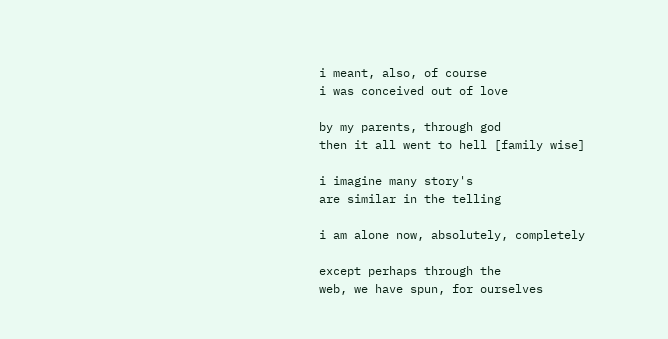i meant, also, of course
i was conceived out of love

by my parents, through god
then it all went to hell [family wise]

i imagine many story's
are similar in the telling

i am alone now, absolutely, completely

except perhaps through the
web, we have spun, for ourselves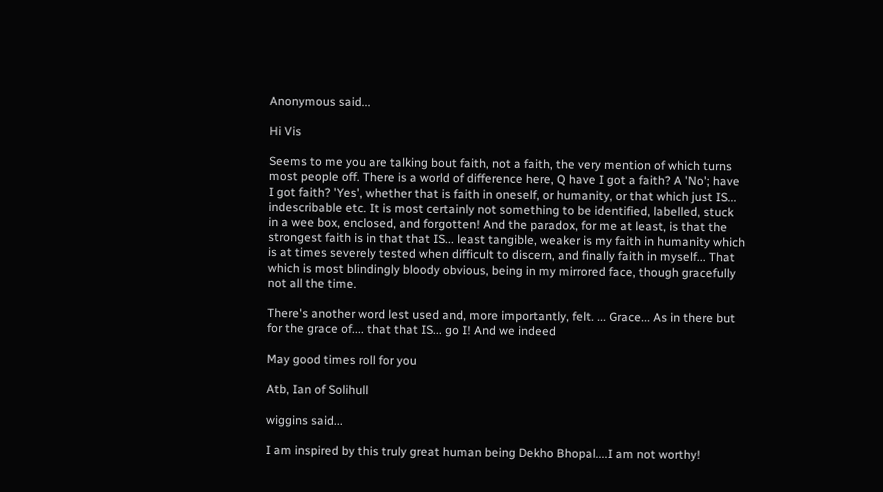Anonymous said...

Hi Vis

Seems to me you are talking bout faith, not a faith, the very mention of which turns most people off. There is a world of difference here, Q have I got a faith? A 'No'; have I got faith? 'Yes', whether that is faith in oneself, or humanity, or that which just IS... indescribable etc. It is most certainly not something to be identified, labelled, stuck in a wee box, enclosed, and forgotten! And the paradox, for me at least, is that the strongest faith is in that that IS... least tangible, weaker is my faith in humanity which is at times severely tested when difficult to discern, and finally faith in myself... That which is most blindingly bloody obvious, being in my mirrored face, though gracefully not all the time.

There's another word lest used and, more importantly, felt. ... Grace... As in there but for the grace of.... that that IS... go I! And we indeed

May good times roll for you

Atb, Ian of Solihull

wiggins said...

I am inspired by this truly great human being Dekho Bhopal....I am not worthy!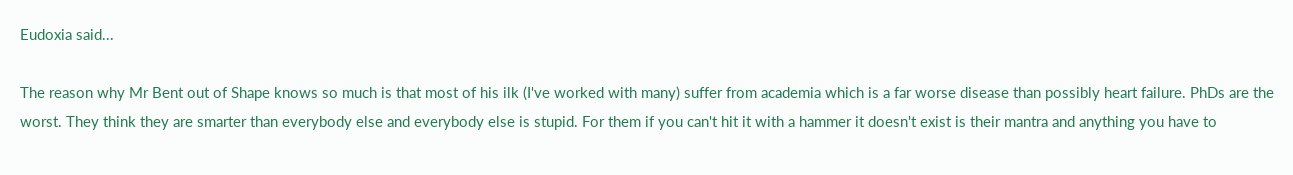Eudoxia said...

The reason why Mr Bent out of Shape knows so much is that most of his ilk (I've worked with many) suffer from academia which is a far worse disease than possibly heart failure. PhDs are the worst. They think they are smarter than everybody else and everybody else is stupid. For them if you can't hit it with a hammer it doesn't exist is their mantra and anything you have to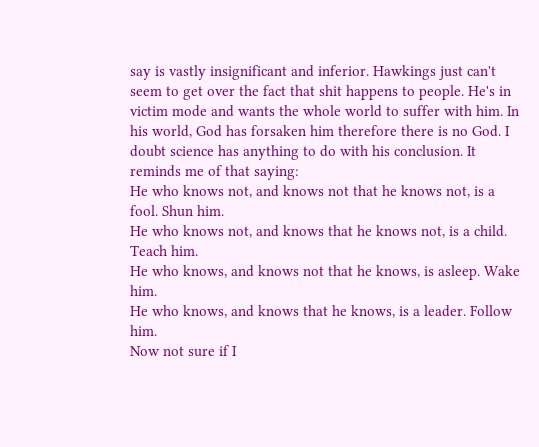say is vastly insignificant and inferior. Hawkings just can't seem to get over the fact that shit happens to people. He's in victim mode and wants the whole world to suffer with him. In his world, God has forsaken him therefore there is no God. I doubt science has anything to do with his conclusion. It reminds me of that saying:
He who knows not, and knows not that he knows not, is a fool. Shun him.
He who knows not, and knows that he knows not, is a child. Teach him.
He who knows, and knows not that he knows, is asleep. Wake him.
He who knows, and knows that he knows, is a leader. Follow him.
Now not sure if I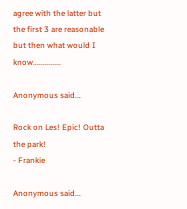agree with the latter but the first 3 are reasonable but then what would I know..............

Anonymous said...

Rock on Les! Epic! Outta the park!
- Frankie

Anonymous said...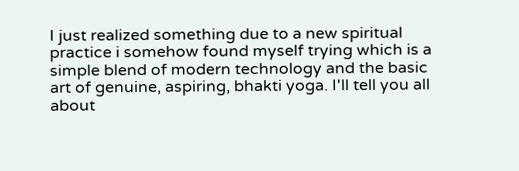I just realized something due to a new spiritual practice i somehow found myself trying which is a simple blend of modern technology and the basic art of genuine, aspiring, bhakti yoga. I'll tell you all about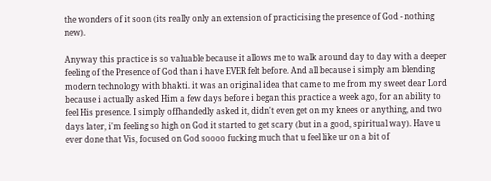the wonders of it soon (its really only an extension of practicising the presence of God - nothing new).

Anyway this practice is so valuable because it allows me to walk around day to day with a deeper feeling of the Presence of God than i have EVER felt before. And all because i simply am blending modern technology with bhakti. it was an original idea that came to me from my sweet dear Lord because i actually asked Him a few days before i began this practice a week ago, for an ability to feel His presence. I simply offhandedly asked it, didn't even get on my knees or anything, and two days later, i'm feeling so high on God it started to get scary (but in a good, spiritual way). Have u ever done that Vis, focused on God soooo fucking much that u feel like ur on a bit of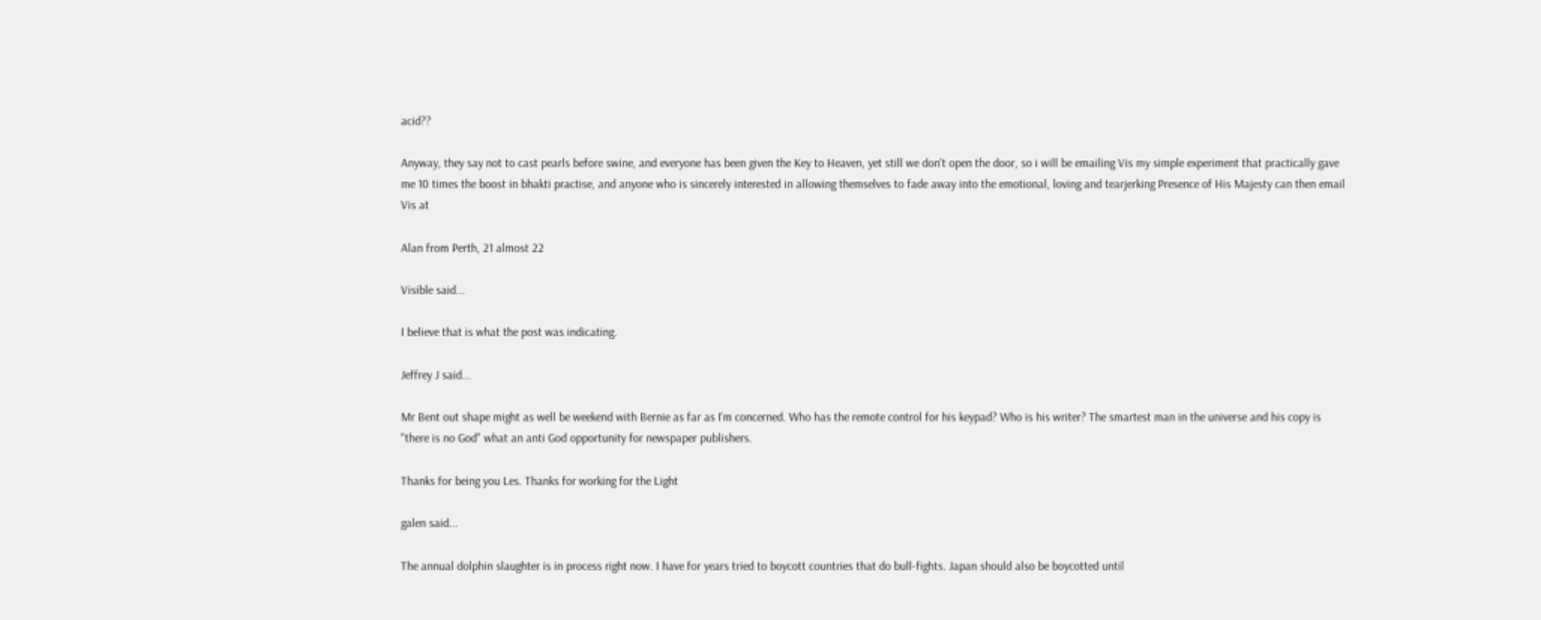acid??

Anyway, they say not to cast pearls before swine, and everyone has been given the Key to Heaven, yet still we don't open the door, so i will be emailing Vis my simple experiment that practically gave me 10 times the boost in bhakti practise, and anyone who is sincerely interested in allowing themselves to fade away into the emotional, loving and tearjerking Presence of His Majesty can then email Vis at

Alan from Perth, 21 almost 22

Visible said...

I believe that is what the post was indicating.

Jeffrey J said...

Mr Bent out shape might as well be weekend with Bernie as far as I'm concerned. Who has the remote control for his keypad? Who is his writer? The smartest man in the universe and his copy is "there is no God" what an anti God opportunity for newspaper publishers.

Thanks for being you Les. Thanks for working for the Light

galen said...

The annual dolphin slaughter is in process right now. I have for years tried to boycott countries that do bull-fights. Japan should also be boycotted until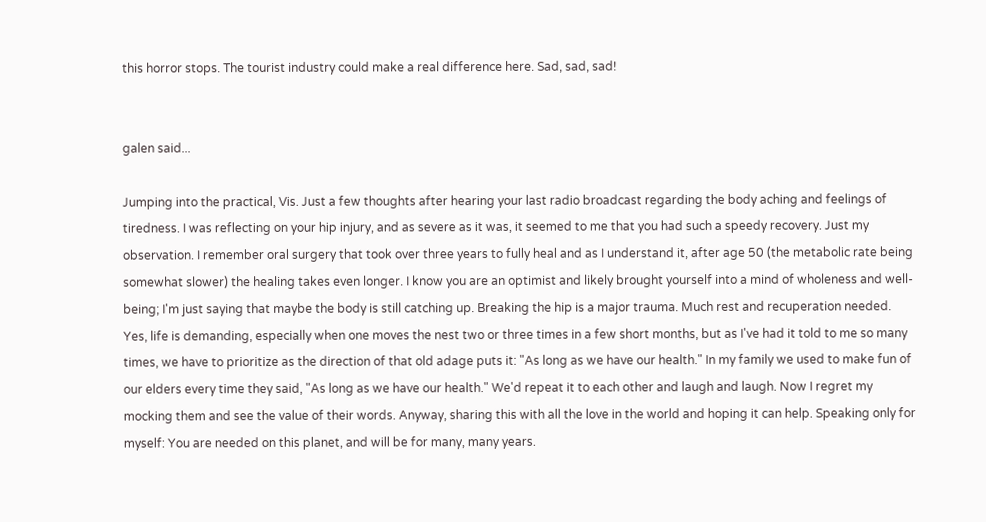this horror stops. The tourist industry could make a real difference here. Sad, sad, sad!


galen said...

Jumping into the practical, Vis. Just a few thoughts after hearing your last radio broadcast regarding the body aching and feelings of tiredness. I was reflecting on your hip injury, and as severe as it was, it seemed to me that you had such a speedy recovery. Just my observation. I remember oral surgery that took over three years to fully heal and as I understand it, after age 50 (the metabolic rate being somewhat slower) the healing takes even longer. I know you are an optimist and likely brought yourself into a mind of wholeness and well-being; I'm just saying that maybe the body is still catching up. Breaking the hip is a major trauma. Much rest and recuperation needed. Yes, life is demanding, especially when one moves the nest two or three times in a few short months, but as I've had it told to me so many times, we have to prioritize as the direction of that old adage puts it: "As long as we have our health." In my family we used to make fun of our elders every time they said, "As long as we have our health." We'd repeat it to each other and laugh and laugh. Now I regret my mocking them and see the value of their words. Anyway, sharing this with all the love in the world and hoping it can help. Speaking only for myself: You are needed on this planet, and will be for many, many years.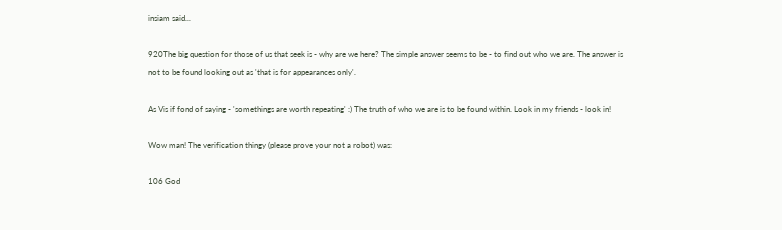insiam said...

920The big question for those of us that seek is - why are we here? The simple answer seems to be - to find out who we are. The answer is not to be found looking out as 'that is for appearances only'.

As Vis if fond of saying - 'somethings are worth repeating' :) The truth of who we are is to be found within. Look in my friends - look in!

Wow man! The verification thingy (please prove your not a robot) was:

106 God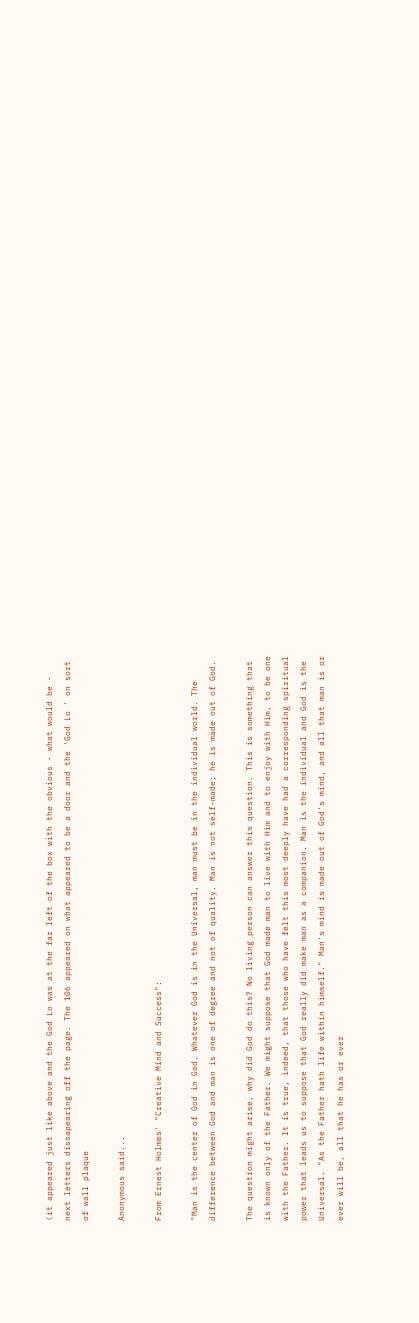(it appeared just like above and the God Lo was at the far left of the box with the obvious - what would be - next letters dissapearing off the page. The 106 appeared on what appeared to be a door and the 'God Lo ' on sort of wall plaque

Anonymous said...

From Ernest Holmes' "Creative Mind and Success":

"Man is the center of God in God. Whatever God is in the Universal, man must be in the individual world. The difference between God and man is one of degree and not of quality. Man is not self-made; he is made out of God.

The question might arise, why did God do this? No living person can answer this question. This is something that is known only of the Father. We might suppose that God made man to live with Him and to enjoy with Him, to be one with the Father. It is true, indeed, that those who have felt this most deeply have had a corresponding spiritual power that leads us to suppose that God really did make man as a companion. Man is the individual and God is the Universal. "As the Father hath life within himself." Man's mind is made out of God's mind, and all that man is or ever will be, all that he has or ever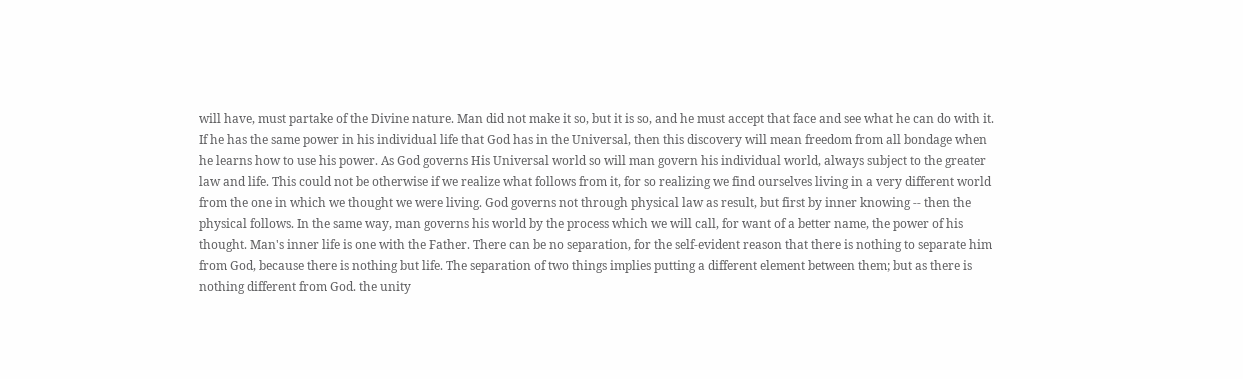will have, must partake of the Divine nature. Man did not make it so, but it is so, and he must accept that face and see what he can do with it. If he has the same power in his individual life that God has in the Universal, then this discovery will mean freedom from all bondage when he learns how to use his power. As God governs His Universal world so will man govern his individual world, always subject to the greater law and life. This could not be otherwise if we realize what follows from it, for so realizing we find ourselves living in a very different world from the one in which we thought we were living. God governs not through physical law as result, but first by inner knowing -- then the physical follows. In the same way, man governs his world by the process which we will call, for want of a better name, the power of his thought. Man's inner life is one with the Father. There can be no separation, for the self-evident reason that there is nothing to separate him from God, because there is nothing but life. The separation of two things implies putting a different element between them; but as there is nothing different from God. the unity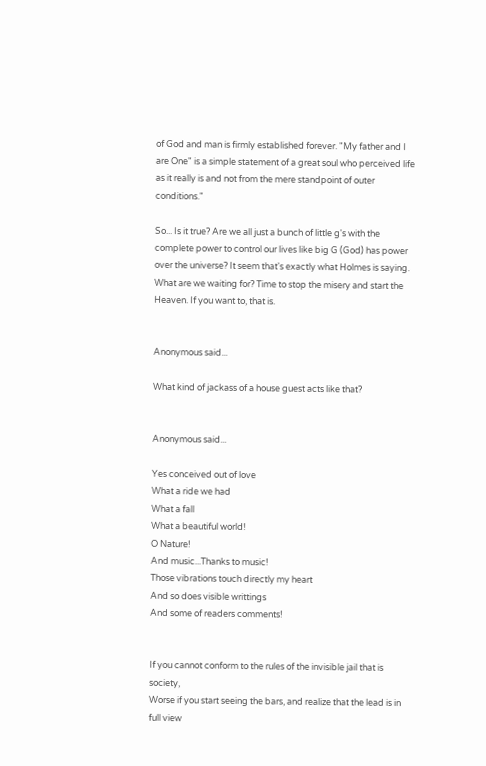of God and man is firmly established forever. "My father and I are One" is a simple statement of a great soul who perceived life as it really is and not from the mere standpoint of outer conditions."

So... Is it true? Are we all just a bunch of little g's with the complete power to control our lives like big G (God) has power over the universe? It seem that's exactly what Holmes is saying. What are we waiting for? Time to stop the misery and start the Heaven. If you want to, that is.


Anonymous said...

What kind of jackass of a house guest acts like that?


Anonymous said...

Yes conceived out of love
What a ride we had
What a fall
What a beautiful world!
O Nature!
And music...Thanks to music!
Those vibrations touch directly my heart
And so does visible writtings
And some of readers comments!


If you cannot conform to the rules of the invisible jail that is society,
Worse if you start seeing the bars, and realize that the lead is in full view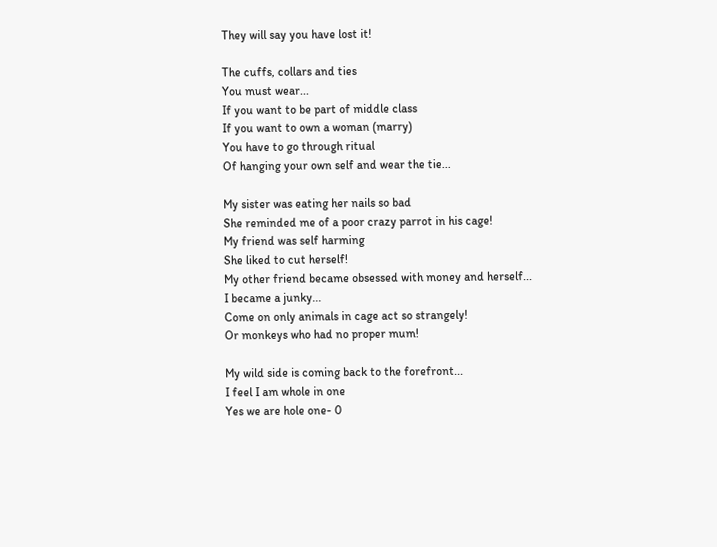They will say you have lost it!

The cuffs, collars and ties
You must wear...
If you want to be part of middle class
If you want to own a woman (marry)
You have to go through ritual
Of hanging your own self and wear the tie...

My sister was eating her nails so bad
She reminded me of a poor crazy parrot in his cage!
My friend was self harming
She liked to cut herself!
My other friend became obsessed with money and herself...
I became a junky...
Come on only animals in cage act so strangely!
Or monkeys who had no proper mum!

My wild side is coming back to the forefront...
I feel I am whole in one
Yes we are hole one- 0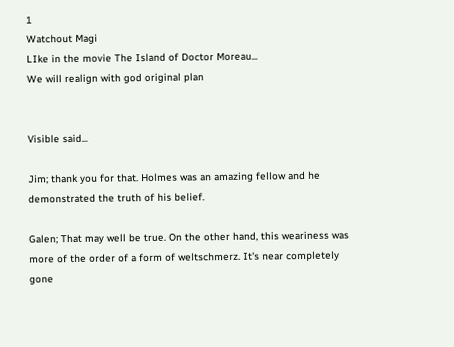1
Watchout Magi
LIke in the movie The Island of Doctor Moreau...
We will realign with god original plan


Visible said...

Jim; thank you for that. Holmes was an amazing fellow and he demonstrated the truth of his belief.

Galen; That may well be true. On the other hand, this weariness was more of the order of a form of weltschmerz. It's near completely gone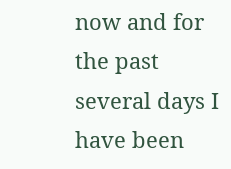now and for the past several days I have been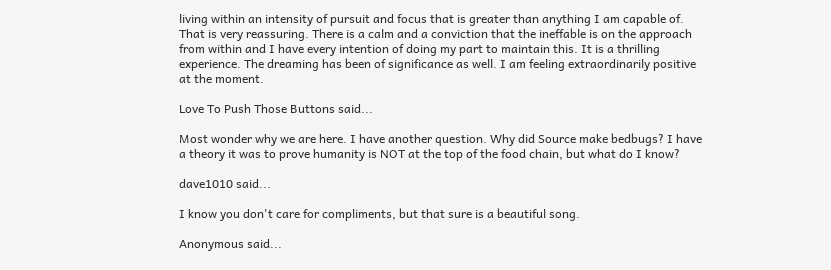living within an intensity of pursuit and focus that is greater than anything I am capable of. That is very reassuring. There is a calm and a conviction that the ineffable is on the approach from within and I have every intention of doing my part to maintain this. It is a thrilling experience. The dreaming has been of significance as well. I am feeling extraordinarily positive at the moment.

Love To Push Those Buttons said...

Most wonder why we are here. I have another question. Why did Source make bedbugs? I have a theory it was to prove humanity is NOT at the top of the food chain, but what do I know?

dave1010 said...

I know you don't care for compliments, but that sure is a beautiful song.

Anonymous said...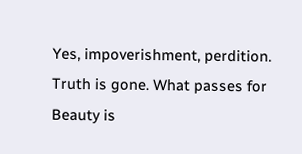Yes, impoverishment, perdition. Truth is gone. What passes for Beauty is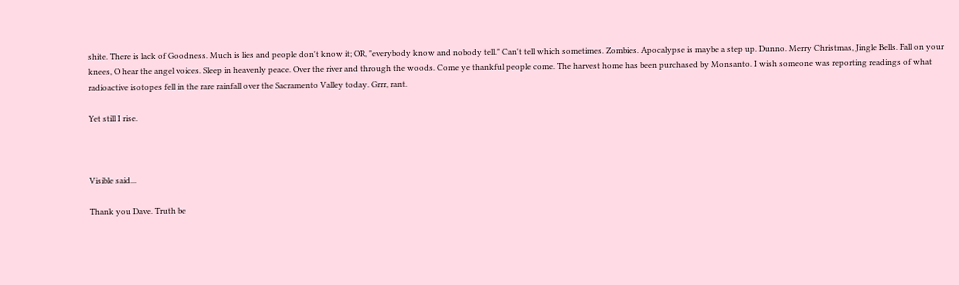shite. There is lack of Goodness. Much is lies and people don't know it; OR, "everybody know and nobody tell." Can't tell which sometimes. Zombies. Apocalypse is maybe a step up. Dunno. Merry Christmas, Jingle Bells. Fall on your knees, O hear the angel voices. Sleep in heavenly peace. Over the river and through the woods. Come ye thankful people come. The harvest home has been purchased by Monsanto. I wish someone was reporting readings of what radioactive isotopes fell in the rare rainfall over the Sacramento Valley today. Grrr, rant.

Yet still I rise.



Visible said...

Thank you Dave. Truth be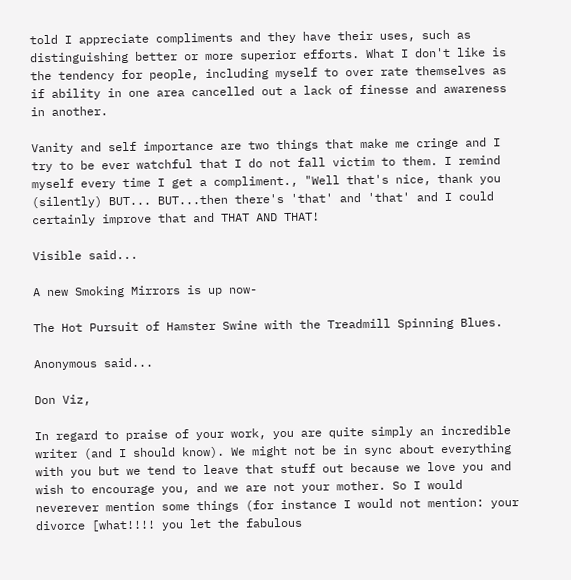told I appreciate compliments and they have their uses, such as distinguishing better or more superior efforts. What I don't like is the tendency for people, including myself to over rate themselves as if ability in one area cancelled out a lack of finesse and awareness in another.

Vanity and self importance are two things that make me cringe and I try to be ever watchful that I do not fall victim to them. I remind myself every time I get a compliment., "Well that's nice, thank you (silently) BUT... BUT...then there's 'that' and 'that' and I could certainly improve that and THAT AND THAT!

Visible said...

A new Smoking Mirrors is up now-

The Hot Pursuit of Hamster Swine with the Treadmill Spinning Blues.

Anonymous said...

Don Viz,

In regard to praise of your work, you are quite simply an incredible writer (and I should know). We might not be in sync about everything with you but we tend to leave that stuff out because we love you and wish to encourage you, and we are not your mother. So I would neverever mention some things (for instance I would not mention: your divorce [what!!!! you let the fabulous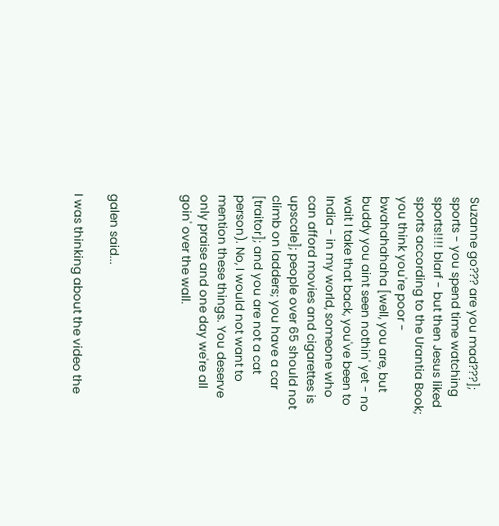Suzanne go??? are you mad???]; sports - you spend time watching sports!!!! blarf - but then Jesus liked sports according to the Urantia Book; you think you're poor - bwahahahaha [well, you are, but buddy you aint seen nothin' yet - no wait I take that back, you've been to India - in my world, someone who can afford movies and cigarettes is upscale]; people over 65 should not climb on ladders; you have a car [traitor]; and you are not a cat person). No, I would not want to mention these things. You deserve only praise and one day we're all goin' over the wall.



galen said...

I was thinking about the video the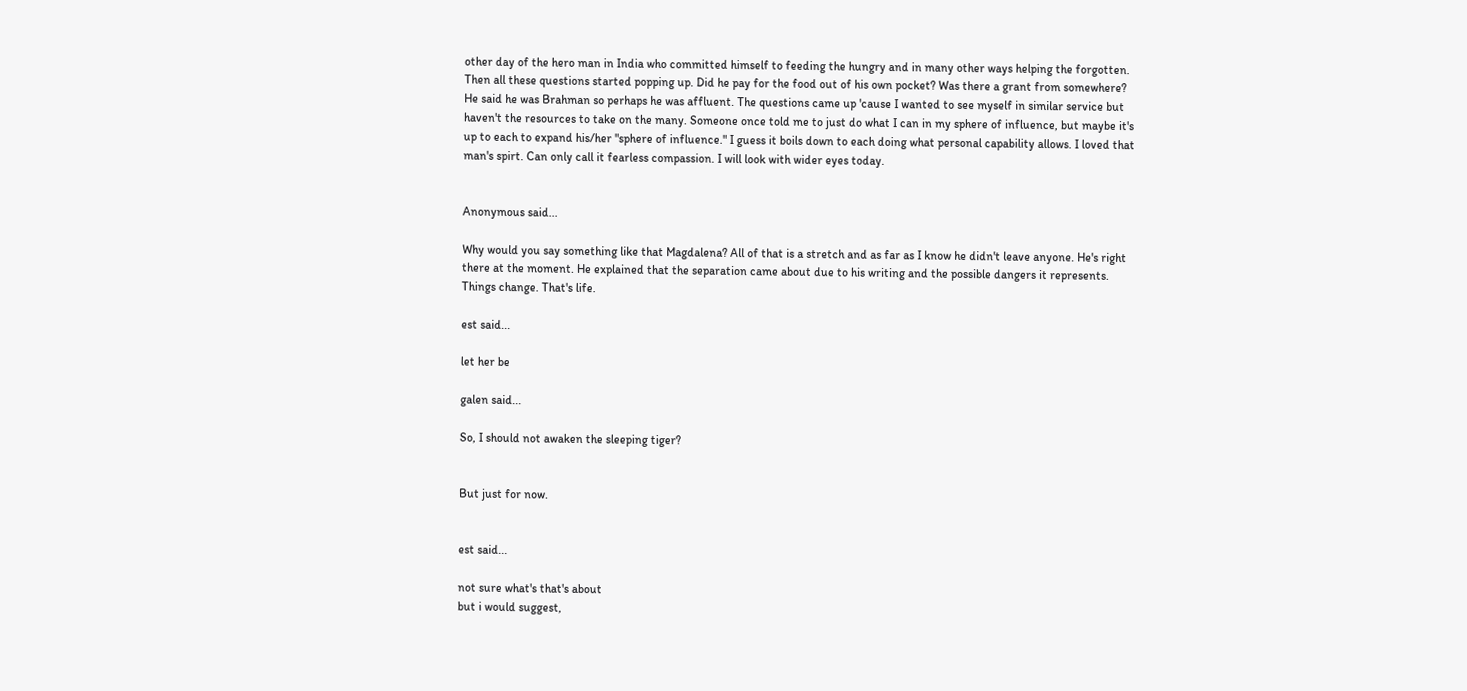other day of the hero man in India who committed himself to feeding the hungry and in many other ways helping the forgotten. Then all these questions started popping up. Did he pay for the food out of his own pocket? Was there a grant from somewhere? He said he was Brahman so perhaps he was affluent. The questions came up 'cause I wanted to see myself in similar service but haven't the resources to take on the many. Someone once told me to just do what I can in my sphere of influence, but maybe it's up to each to expand his/her "sphere of influence." I guess it boils down to each doing what personal capability allows. I loved that man's spirt. Can only call it fearless compassion. I will look with wider eyes today.


Anonymous said...

Why would you say something like that Magdalena? All of that is a stretch and as far as I know he didn't leave anyone. He's right there at the moment. He explained that the separation came about due to his writing and the possible dangers it represents. Things change. That's life.

est said...

let her be

galen said...

So, I should not awaken the sleeping tiger?


But just for now.


est said...

not sure what's that's about
but i would suggest,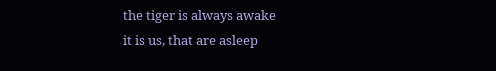the tiger is always awake
it is us, that are asleep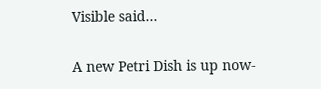Visible said...

A new Petri Dish is up now-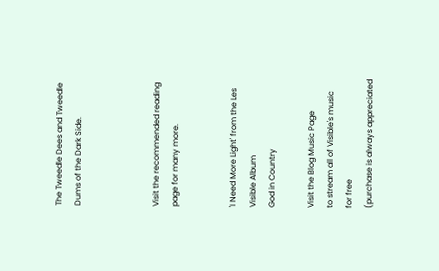The Tweedle Dees and Tweedle Dums of the Dark Side.



Visit the recommended reading page for many more.


'I Need More Light' from the Les Visible Album
God in Country

Visit the Blog Music Page
to stream all of Visible's music for free
(purchase is always appreciated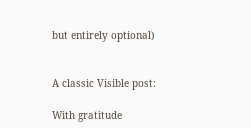but entirely optional)


A classic Visible post:

With gratitude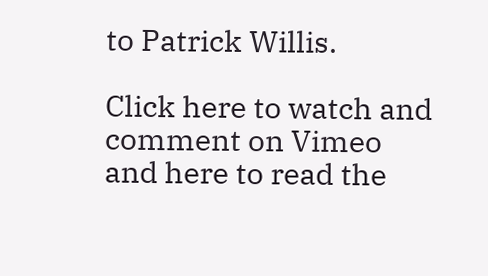to Patrick Willis.

Click here to watch and comment on Vimeo and here to read the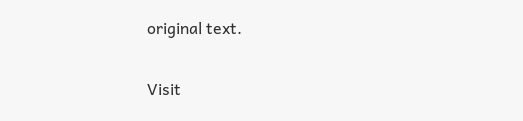original text.

Visit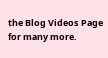the Blog Videos Page for many more.